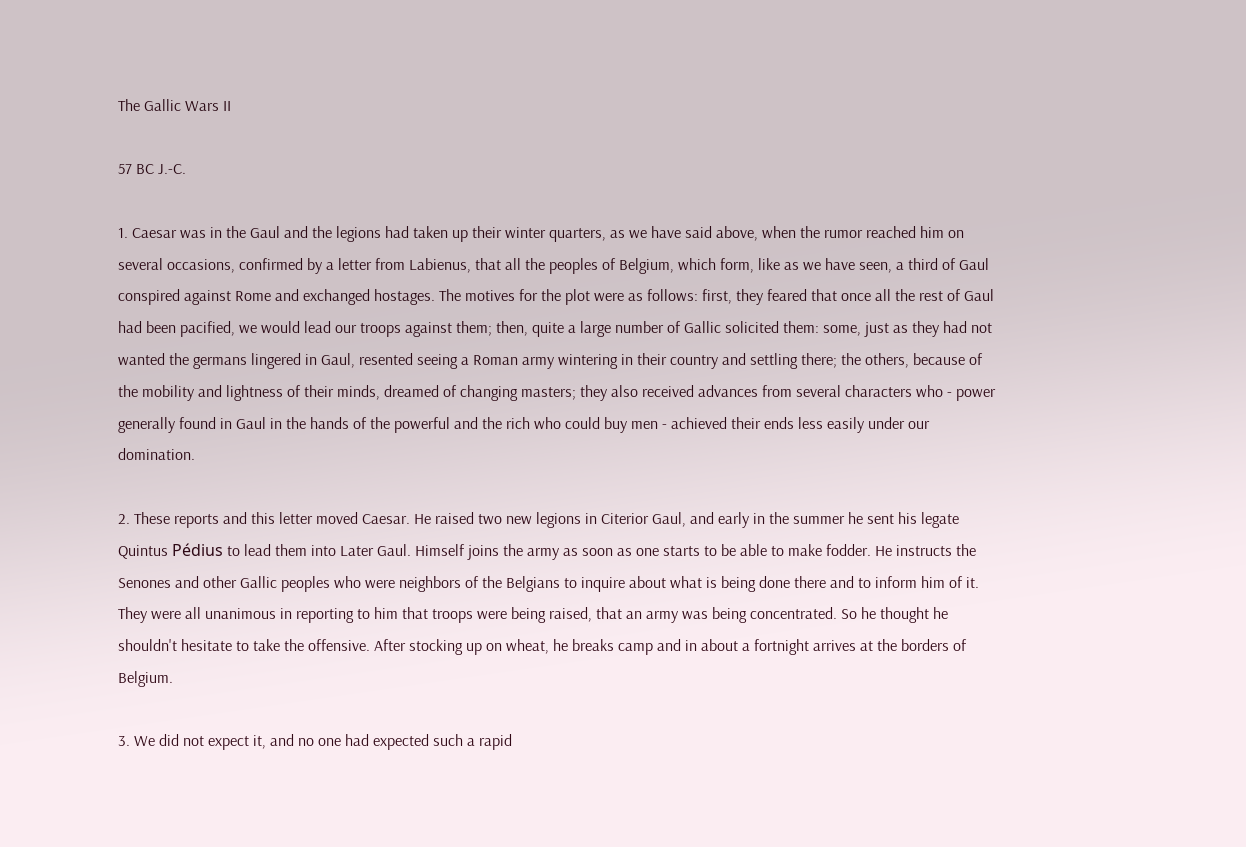The Gallic Wars II

57 BC J.-C.

1. Caesar was in the Gaul and the legions had taken up their winter quarters, as we have said above, when the rumor reached him on several occasions, confirmed by a letter from Labienus, that all the peoples of Belgium, which form, like as we have seen, a third of Gaul conspired against Rome and exchanged hostages. The motives for the plot were as follows: first, they feared that once all the rest of Gaul had been pacified, we would lead our troops against them; then, quite a large number of Gallic solicited them: some, just as they had not wanted the germans lingered in Gaul, resented seeing a Roman army wintering in their country and settling there; the others, because of the mobility and lightness of their minds, dreamed of changing masters; they also received advances from several characters who - power generally found in Gaul in the hands of the powerful and the rich who could buy men - achieved their ends less easily under our domination.

2. These reports and this letter moved Caesar. He raised two new legions in Citerior Gaul, and early in the summer he sent his legate Quintus Pédius to lead them into Later Gaul. Himself joins the army as soon as one starts to be able to make fodder. He instructs the Senones and other Gallic peoples who were neighbors of the Belgians to inquire about what is being done there and to inform him of it. They were all unanimous in reporting to him that troops were being raised, that an army was being concentrated. So he thought he shouldn't hesitate to take the offensive. After stocking up on wheat, he breaks camp and in about a fortnight arrives at the borders of Belgium.

3. We did not expect it, and no one had expected such a rapid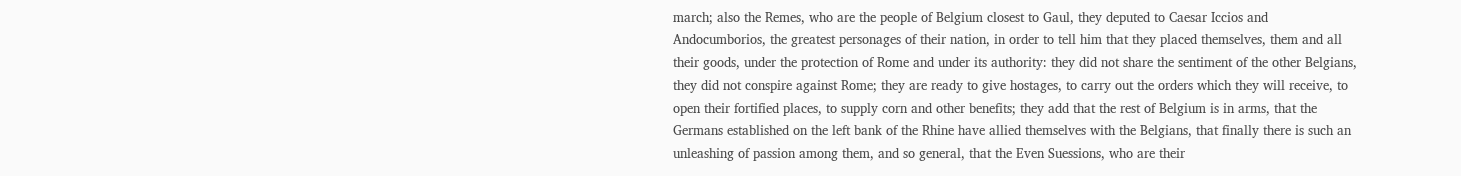march; also the Remes, who are the people of Belgium closest to Gaul, they deputed to Caesar Iccios and Andocumborios, the greatest personages of their nation, in order to tell him that they placed themselves, them and all their goods, under the protection of Rome and under its authority: they did not share the sentiment of the other Belgians, they did not conspire against Rome; they are ready to give hostages, to carry out the orders which they will receive, to open their fortified places, to supply corn and other benefits; they add that the rest of Belgium is in arms, that the Germans established on the left bank of the Rhine have allied themselves with the Belgians, that finally there is such an unleashing of passion among them, and so general, that the Even Suessions, who are their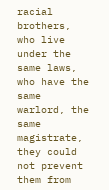racial brothers, who live under the same laws, who have the same warlord, the same magistrate, they could not prevent them from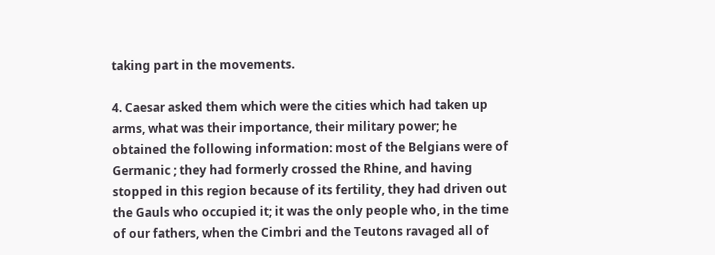taking part in the movements.

4. Caesar asked them which were the cities which had taken up arms, what was their importance, their military power; he obtained the following information: most of the Belgians were of Germanic ; they had formerly crossed the Rhine, and having stopped in this region because of its fertility, they had driven out the Gauls who occupied it; it was the only people who, in the time of our fathers, when the Cimbri and the Teutons ravaged all of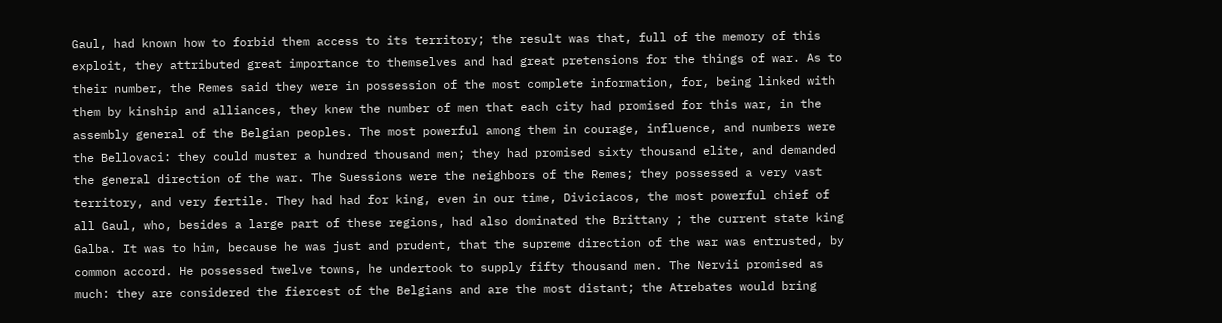Gaul, had known how to forbid them access to its territory; the result was that, full of the memory of this exploit, they attributed great importance to themselves and had great pretensions for the things of war. As to their number, the Remes said they were in possession of the most complete information, for, being linked with them by kinship and alliances, they knew the number of men that each city had promised for this war, in the assembly general of the Belgian peoples. The most powerful among them in courage, influence, and numbers were the Bellovaci: they could muster a hundred thousand men; they had promised sixty thousand elite, and demanded the general direction of the war. The Suessions were the neighbors of the Remes; they possessed a very vast territory, and very fertile. They had had for king, even in our time, Diviciacos, the most powerful chief of all Gaul, who, besides a large part of these regions, had also dominated the Brittany ; the current state king Galba. It was to him, because he was just and prudent, that the supreme direction of the war was entrusted, by common accord. He possessed twelve towns, he undertook to supply fifty thousand men. The Nervii promised as much: they are considered the fiercest of the Belgians and are the most distant; the Atrebates would bring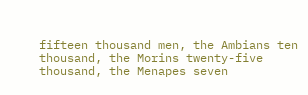fifteen thousand men, the Ambians ten thousand, the Morins twenty-five thousand, the Menapes seven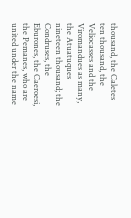thousand, the Caletes ten thousand, the Veliocasses and the Viromandues as many, the Atuatuques nineteen thousand; the Condruses, the Eburones, the Caeroesi, the Pemanes, who are united under the name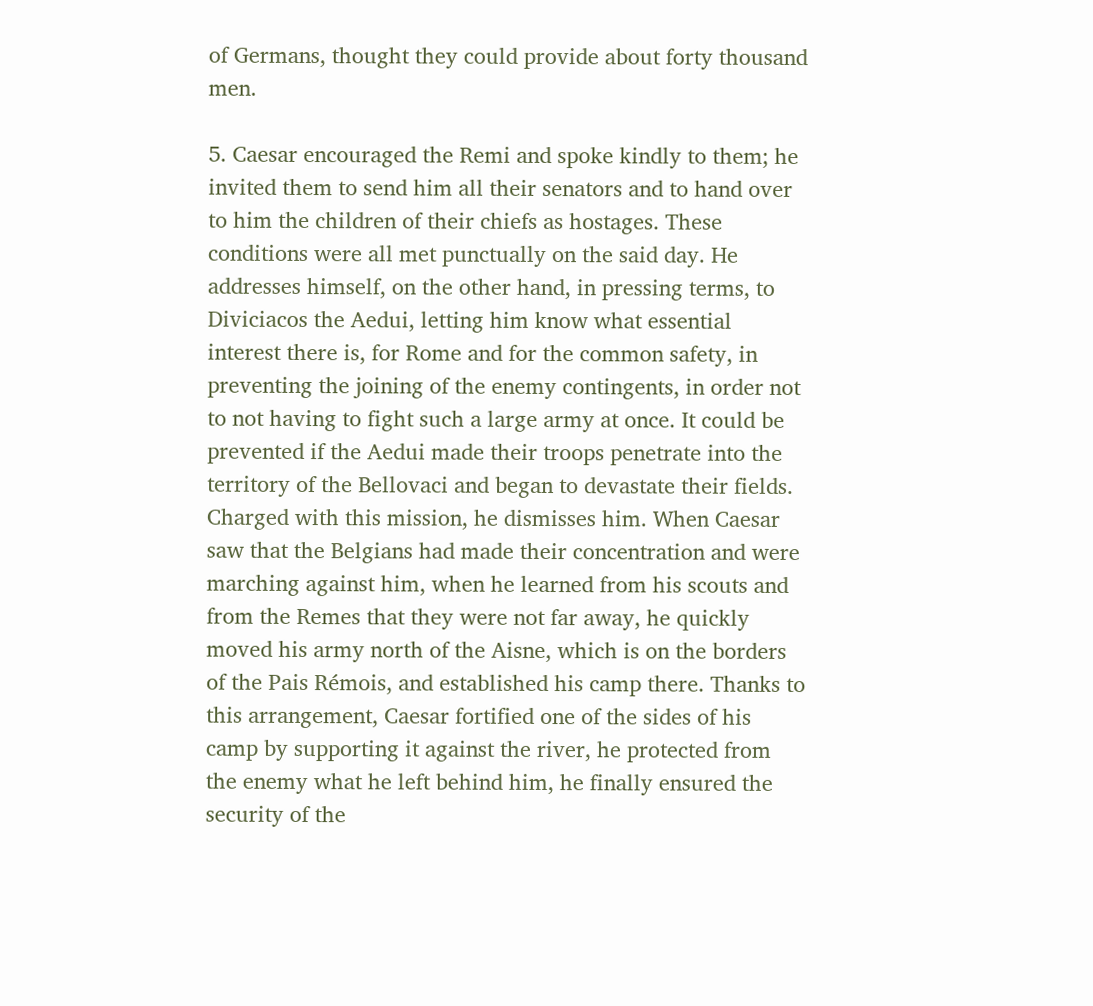of Germans, thought they could provide about forty thousand men.

5. Caesar encouraged the Remi and spoke kindly to them; he invited them to send him all their senators and to hand over to him the children of their chiefs as hostages. These conditions were all met punctually on the said day. He addresses himself, on the other hand, in pressing terms, to Diviciacos the Aedui, letting him know what essential interest there is, for Rome and for the common safety, in preventing the joining of the enemy contingents, in order not to not having to fight such a large army at once. It could be prevented if the Aedui made their troops penetrate into the territory of the Bellovaci and began to devastate their fields. Charged with this mission, he dismisses him. When Caesar saw that the Belgians had made their concentration and were marching against him, when he learned from his scouts and from the Remes that they were not far away, he quickly moved his army north of the Aisne, which is on the borders of the Pais Rémois, and established his camp there. Thanks to this arrangement, Caesar fortified one of the sides of his camp by supporting it against the river, he protected from the enemy what he left behind him, he finally ensured the security of the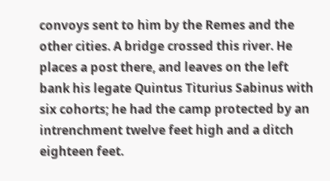convoys sent to him by the Remes and the other cities. A bridge crossed this river. He places a post there, and leaves on the left bank his legate Quintus Titurius Sabinus with six cohorts; he had the camp protected by an intrenchment twelve feet high and a ditch eighteen feet.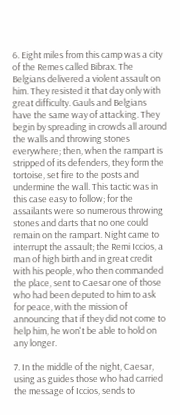6. Eight miles from this camp was a city of the Remes called Bibrax. The Belgians delivered a violent assault on him. They resisted it that day only with great difficulty. Gauls and Belgians have the same way of attacking. They begin by spreading in crowds all around the walls and throwing stones everywhere; then, when the rampart is stripped of its defenders, they form the tortoise, set fire to the posts and undermine the wall. This tactic was in this case easy to follow; for the assailants were so numerous throwing stones and darts that no one could remain on the rampart. Night came to interrupt the assault; the Remi Iccios, a man of high birth and in great credit with his people, who then commanded the place, sent to Caesar one of those who had been deputed to him to ask for peace, with the mission of announcing that if they did not come to help him, he won't be able to hold on any longer.

7. In the middle of the night, Caesar, using as guides those who had carried the message of Iccios, sends to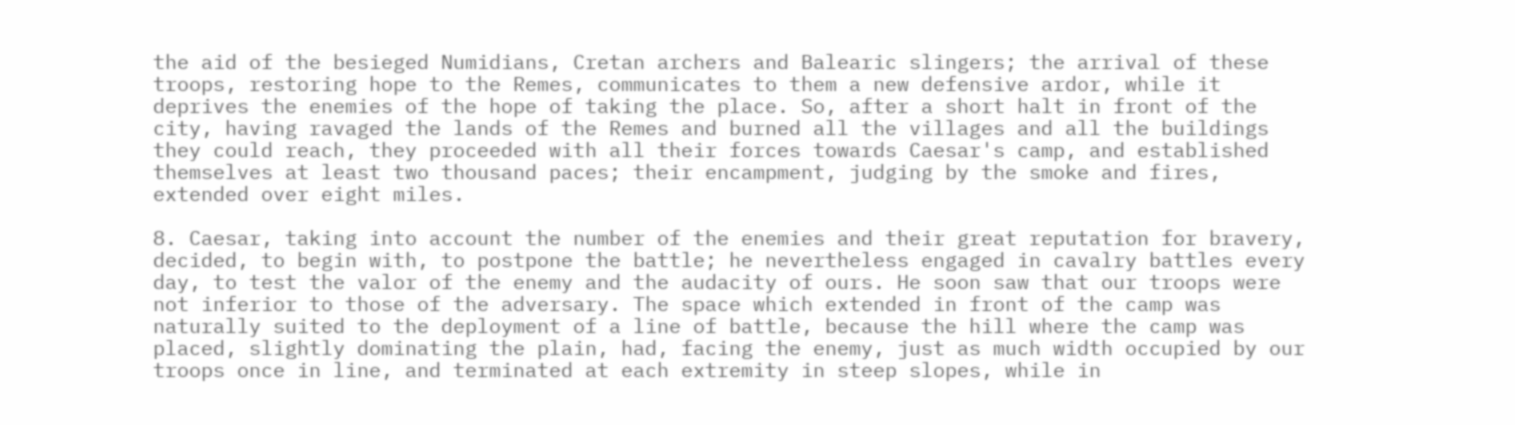the aid of the besieged Numidians, Cretan archers and Balearic slingers; the arrival of these troops, restoring hope to the Remes, communicates to them a new defensive ardor, while it deprives the enemies of the hope of taking the place. So, after a short halt in front of the city, having ravaged the lands of the Remes and burned all the villages and all the buildings they could reach, they proceeded with all their forces towards Caesar's camp, and established themselves at least two thousand paces; their encampment, judging by the smoke and fires, extended over eight miles.

8. Caesar, taking into account the number of the enemies and their great reputation for bravery, decided, to begin with, to postpone the battle; he nevertheless engaged in cavalry battles every day, to test the valor of the enemy and the audacity of ours. He soon saw that our troops were not inferior to those of the adversary. The space which extended in front of the camp was naturally suited to the deployment of a line of battle, because the hill where the camp was placed, slightly dominating the plain, had, facing the enemy, just as much width occupied by our troops once in line, and terminated at each extremity in steep slopes, while in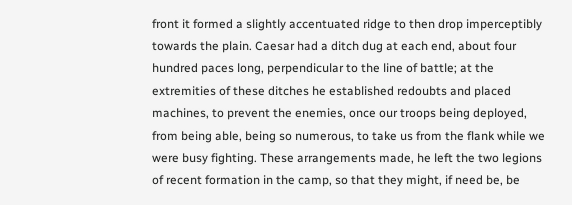front it formed a slightly accentuated ridge to then drop imperceptibly towards the plain. Caesar had a ditch dug at each end, about four hundred paces long, perpendicular to the line of battle; at the extremities of these ditches he established redoubts and placed machines, to prevent the enemies, once our troops being deployed, from being able, being so numerous, to take us from the flank while we were busy fighting. These arrangements made, he left the two legions of recent formation in the camp, so that they might, if need be, be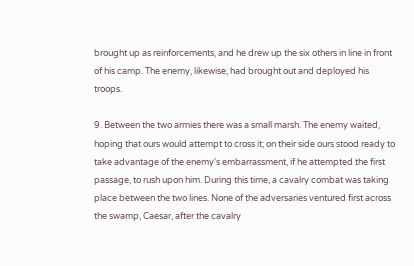brought up as reinforcements, and he drew up the six others in line in front of his camp. The enemy, likewise, had brought out and deployed his troops.

9. Between the two armies there was a small marsh. The enemy waited, hoping that ours would attempt to cross it; on their side ours stood ready to take advantage of the enemy's embarrassment, if he attempted the first passage, to rush upon him. During this time, a cavalry combat was taking place between the two lines. None of the adversaries ventured first across the swamp, Caesar, after the cavalry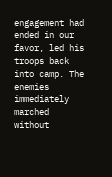engagement had ended in our favor, led his troops back into camp. The enemies immediately marched without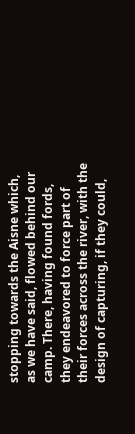stopping towards the Aisne which, as we have said, flowed behind our camp. There, having found fords, they endeavored to force part of their forces across the river, with the design of capturing, if they could,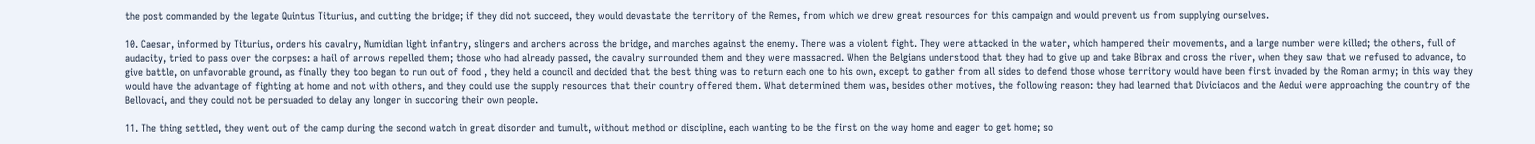the post commanded by the legate Quintus Titurius, and cutting the bridge; if they did not succeed, they would devastate the territory of the Remes, from which we drew great resources for this campaign and would prevent us from supplying ourselves.

10. Caesar, informed by Titurius, orders his cavalry, Numidian light infantry, slingers and archers across the bridge, and marches against the enemy. There was a violent fight. They were attacked in the water, which hampered their movements, and a large number were killed; the others, full of audacity, tried to pass over the corpses: a hail of arrows repelled them; those who had already passed, the cavalry surrounded them and they were massacred. When the Belgians understood that they had to give up and take Bibrax and cross the river, when they saw that we refused to advance, to give battle, on unfavorable ground, as finally they too began to run out of food , they held a council and decided that the best thing was to return each one to his own, except to gather from all sides to defend those whose territory would have been first invaded by the Roman army; in this way they would have the advantage of fighting at home and not with others, and they could use the supply resources that their country offered them. What determined them was, besides other motives, the following reason: they had learned that Diviciacos and the Aedui were approaching the country of the Bellovaci, and they could not be persuaded to delay any longer in succoring their own people.

11. The thing settled, they went out of the camp during the second watch in great disorder and tumult, without method or discipline, each wanting to be the first on the way home and eager to get home; so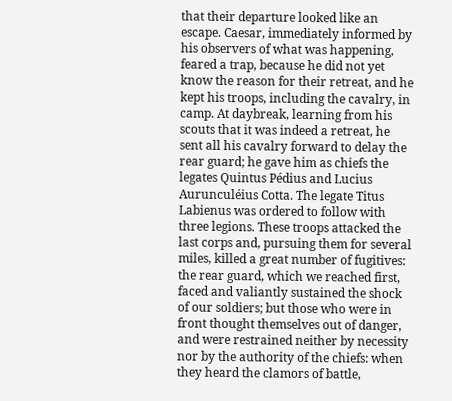that their departure looked like an escape. Caesar, immediately informed by his observers of what was happening, feared a trap, because he did not yet know the reason for their retreat, and he kept his troops, including the cavalry, in camp. At daybreak, learning from his scouts that it was indeed a retreat, he sent all his cavalry forward to delay the rear guard; he gave him as chiefs the legates Quintus Pédius and Lucius Aurunculéius Cotta. The legate Titus Labienus was ordered to follow with three legions. These troops attacked the last corps and, pursuing them for several miles, killed a great number of fugitives: the rear guard, which we reached first, faced and valiantly sustained the shock of our soldiers; but those who were in front thought themselves out of danger, and were restrained neither by necessity nor by the authority of the chiefs: when they heard the clamors of battle,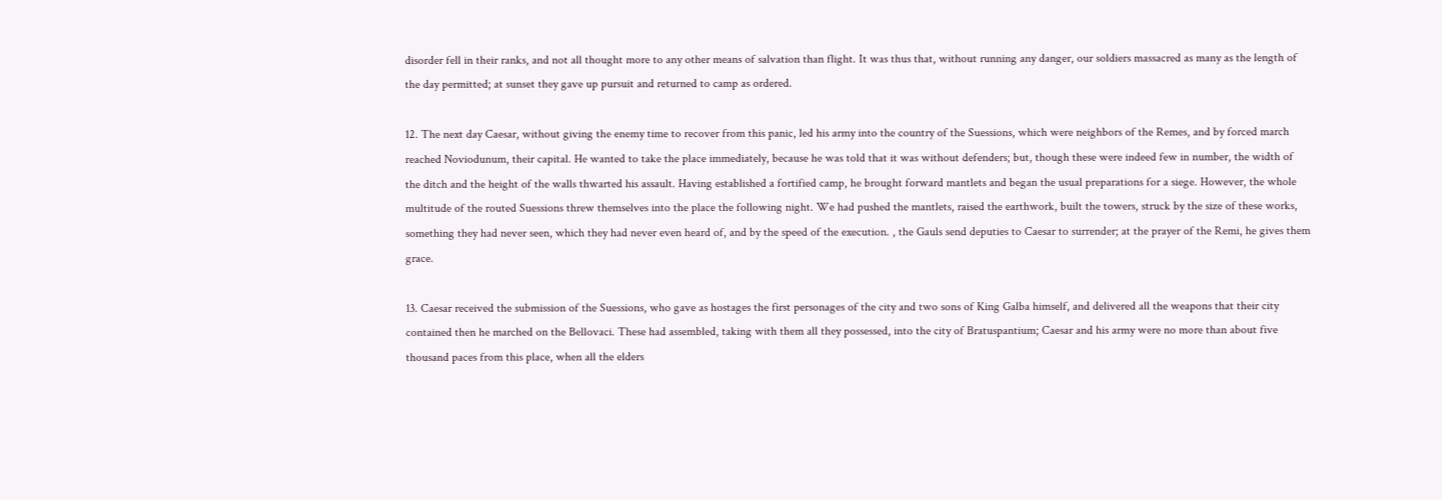disorder fell in their ranks, and not all thought more to any other means of salvation than flight. It was thus that, without running any danger, our soldiers massacred as many as the length of the day permitted; at sunset they gave up pursuit and returned to camp as ordered.

12. The next day Caesar, without giving the enemy time to recover from this panic, led his army into the country of the Suessions, which were neighbors of the Remes, and by forced march reached Noviodunum, their capital. He wanted to take the place immediately, because he was told that it was without defenders; but, though these were indeed few in number, the width of the ditch and the height of the walls thwarted his assault. Having established a fortified camp, he brought forward mantlets and began the usual preparations for a siege. However, the whole multitude of the routed Suessions threw themselves into the place the following night. We had pushed the mantlets, raised the earthwork, built the towers, struck by the size of these works, something they had never seen, which they had never even heard of, and by the speed of the execution. , the Gauls send deputies to Caesar to surrender; at the prayer of the Remi, he gives them grace.

13. Caesar received the submission of the Suessions, who gave as hostages the first personages of the city and two sons of King Galba himself, and delivered all the weapons that their city contained then he marched on the Bellovaci. These had assembled, taking with them all they possessed, into the city of Bratuspantium; Caesar and his army were no more than about five thousand paces from this place, when all the elders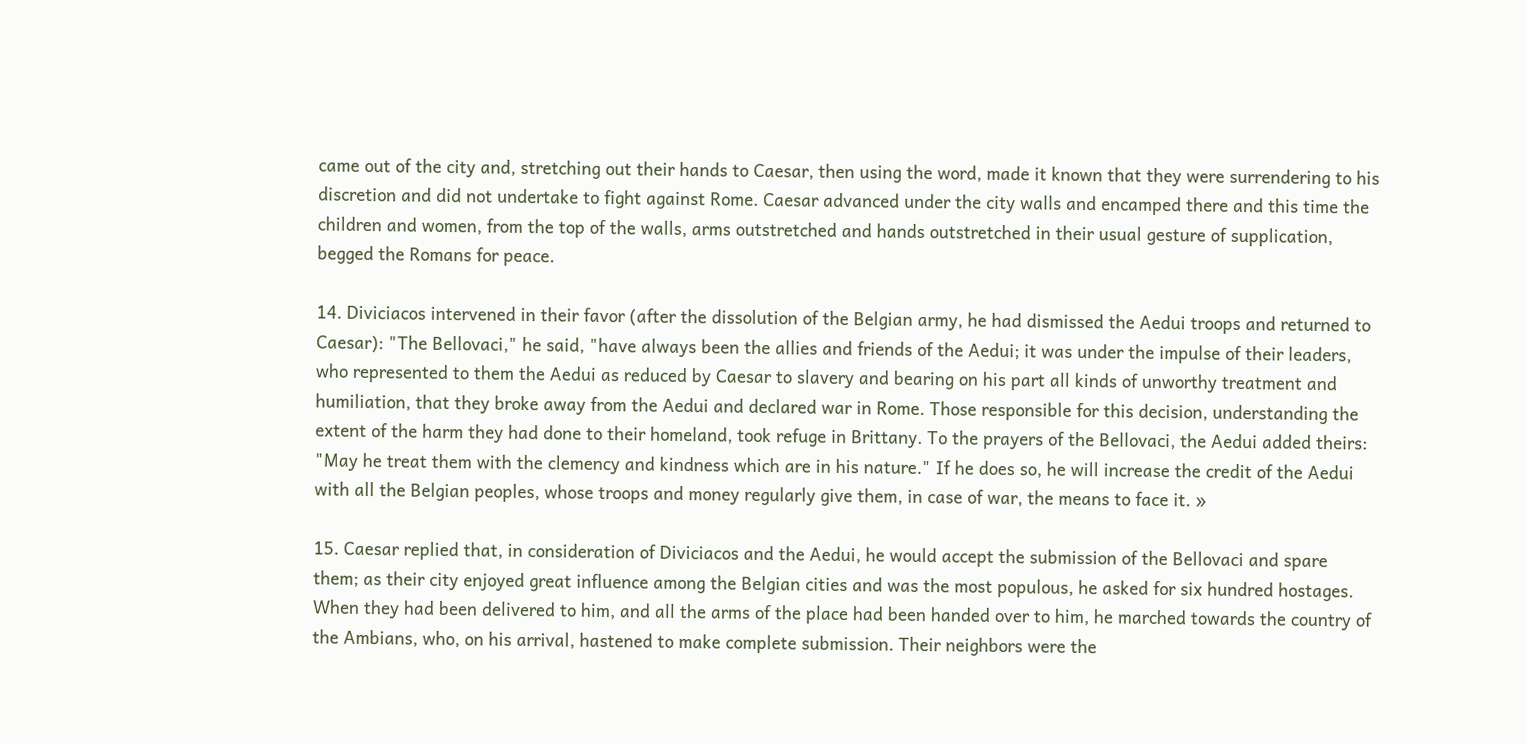came out of the city and, stretching out their hands to Caesar, then using the word, made it known that they were surrendering to his discretion and did not undertake to fight against Rome. Caesar advanced under the city walls and encamped there and this time the children and women, from the top of the walls, arms outstretched and hands outstretched in their usual gesture of supplication, begged the Romans for peace.

14. Diviciacos intervened in their favor (after the dissolution of the Belgian army, he had dismissed the Aedui troops and returned to Caesar): "The Bellovaci," he said, "have always been the allies and friends of the Aedui; it was under the impulse of their leaders, who represented to them the Aedui as reduced by Caesar to slavery and bearing on his part all kinds of unworthy treatment and humiliation, that they broke away from the Aedui and declared war in Rome. Those responsible for this decision, understanding the extent of the harm they had done to their homeland, took refuge in Brittany. To the prayers of the Bellovaci, the Aedui added theirs: "May he treat them with the clemency and kindness which are in his nature." If he does so, he will increase the credit of the Aedui with all the Belgian peoples, whose troops and money regularly give them, in case of war, the means to face it. »

15. Caesar replied that, in consideration of Diviciacos and the Aedui, he would accept the submission of the Bellovaci and spare them; as their city enjoyed great influence among the Belgian cities and was the most populous, he asked for six hundred hostages. When they had been delivered to him, and all the arms of the place had been handed over to him, he marched towards the country of the Ambians, who, on his arrival, hastened to make complete submission. Their neighbors were the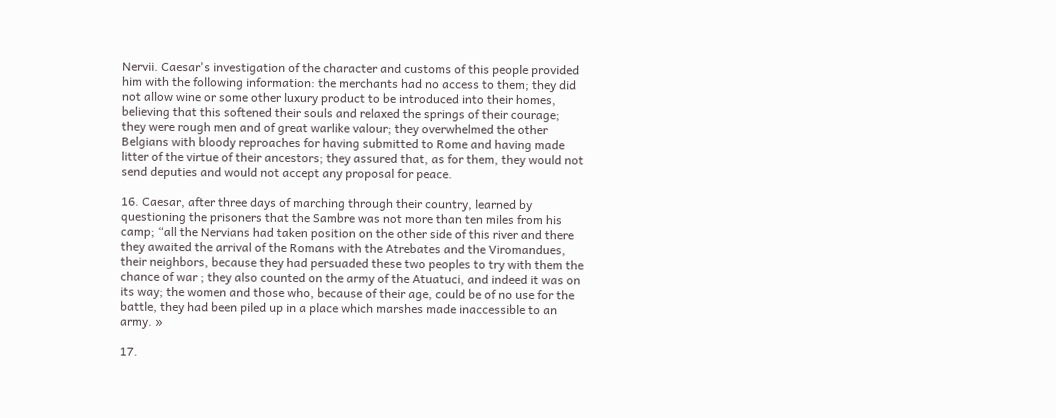Nervii. Caesar's investigation of the character and customs of this people provided him with the following information: the merchants had no access to them; they did not allow wine or some other luxury product to be introduced into their homes, believing that this softened their souls and relaxed the springs of their courage; they were rough men and of great warlike valour; they overwhelmed the other Belgians with bloody reproaches for having submitted to Rome and having made litter of the virtue of their ancestors; they assured that, as for them, they would not send deputies and would not accept any proposal for peace.

16. Caesar, after three days of marching through their country, learned by questioning the prisoners that the Sambre was not more than ten miles from his camp; “all the Nervians had taken position on the other side of this river and there they awaited the arrival of the Romans with the Atrebates and the Viromandues, their neighbors, because they had persuaded these two peoples to try with them the chance of war ; they also counted on the army of the Atuatuci, and indeed it was on its way; the women and those who, because of their age, could be of no use for the battle, they had been piled up in a place which marshes made inaccessible to an army. »

17.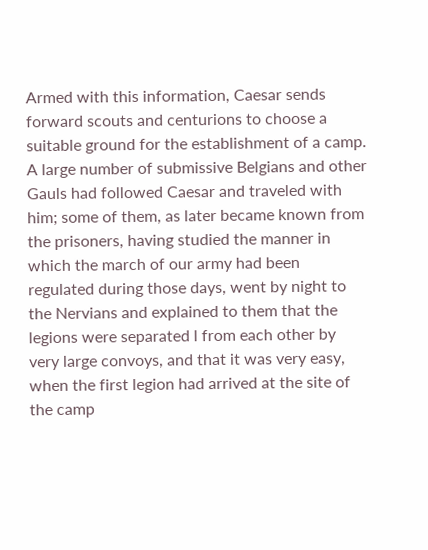Armed with this information, Caesar sends forward scouts and centurions to choose a suitable ground for the establishment of a camp. A large number of submissive Belgians and other Gauls had followed Caesar and traveled with him; some of them, as later became known from the prisoners, having studied the manner in which the march of our army had been regulated during those days, went by night to the Nervians and explained to them that the legions were separated l from each other by very large convoys, and that it was very easy, when the first legion had arrived at the site of the camp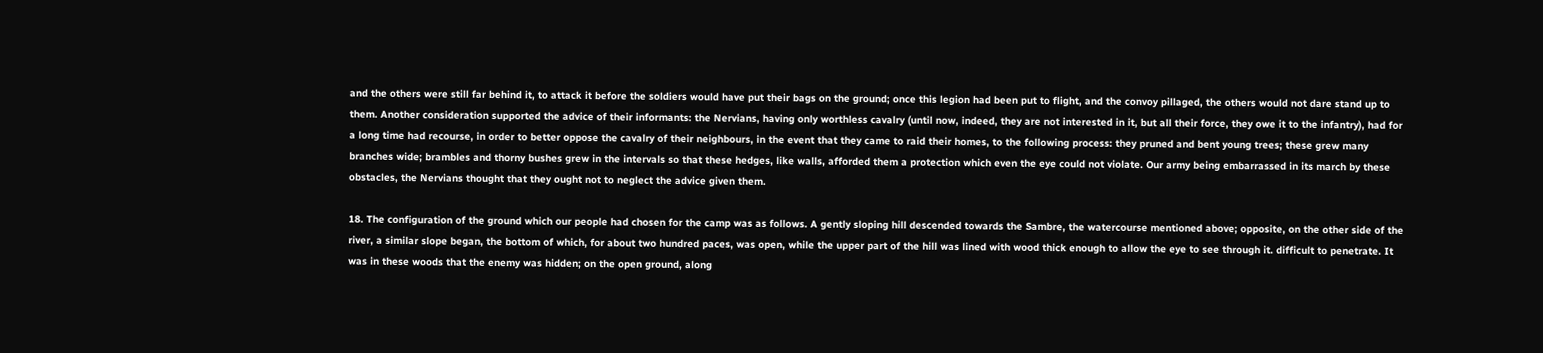and the others were still far behind it, to attack it before the soldiers would have put their bags on the ground; once this legion had been put to flight, and the convoy pillaged, the others would not dare stand up to them. Another consideration supported the advice of their informants: the Nervians, having only worthless cavalry (until now, indeed, they are not interested in it, but all their force, they owe it to the infantry), had for a long time had recourse, in order to better oppose the cavalry of their neighbours, in the event that they came to raid their homes, to the following process: they pruned and bent young trees; these grew many branches wide; brambles and thorny bushes grew in the intervals so that these hedges, like walls, afforded them a protection which even the eye could not violate. Our army being embarrassed in its march by these obstacles, the Nervians thought that they ought not to neglect the advice given them.

18. The configuration of the ground which our people had chosen for the camp was as follows. A gently sloping hill descended towards the Sambre, the watercourse mentioned above; opposite, on the other side of the river, a similar slope began, the bottom of which, for about two hundred paces, was open, while the upper part of the hill was lined with wood thick enough to allow the eye to see through it. difficult to penetrate. It was in these woods that the enemy was hidden; on the open ground, along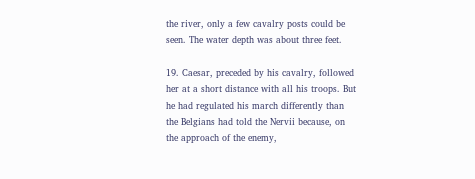the river, only a few cavalry posts could be seen. The water depth was about three feet.

19. Caesar, preceded by his cavalry, followed her at a short distance with all his troops. But he had regulated his march differently than the Belgians had told the Nervii because, on the approach of the enemy,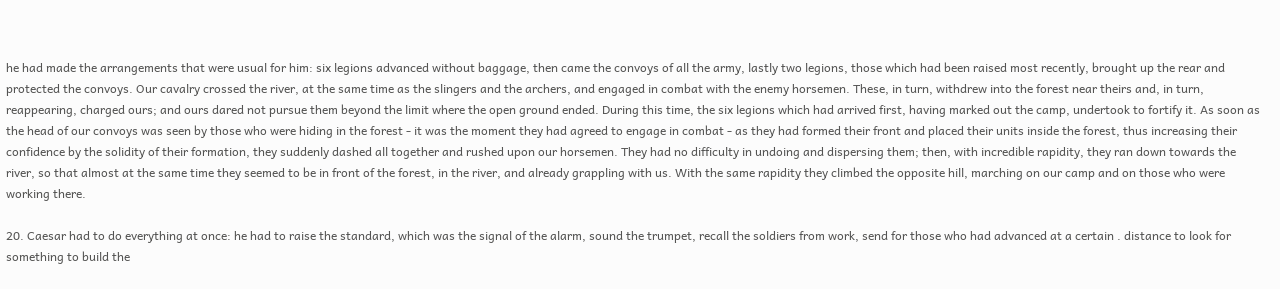he had made the arrangements that were usual for him: six legions advanced without baggage, then came the convoys of all the army, lastly two legions, those which had been raised most recently, brought up the rear and protected the convoys. Our cavalry crossed the river, at the same time as the slingers and the archers, and engaged in combat with the enemy horsemen. These, in turn, withdrew into the forest near theirs and, in turn, reappearing, charged ours; and ours dared not pursue them beyond the limit where the open ground ended. During this time, the six legions which had arrived first, having marked out the camp, undertook to fortify it. As soon as the head of our convoys was seen by those who were hiding in the forest - it was the moment they had agreed to engage in combat - as they had formed their front and placed their units inside the forest, thus increasing their confidence by the solidity of their formation, they suddenly dashed all together and rushed upon our horsemen. They had no difficulty in undoing and dispersing them; then, with incredible rapidity, they ran down towards the river, so that almost at the same time they seemed to be in front of the forest, in the river, and already grappling with us. With the same rapidity they climbed the opposite hill, marching on our camp and on those who were working there.

20. Caesar had to do everything at once: he had to raise the standard, which was the signal of the alarm, sound the trumpet, recall the soldiers from work, send for those who had advanced at a certain . distance to look for something to build the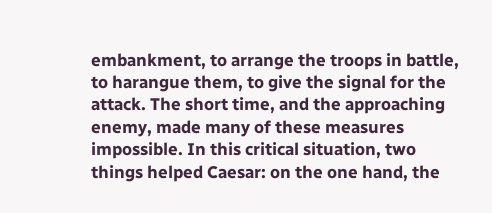embankment, to arrange the troops in battle, to harangue them, to give the signal for the attack. The short time, and the approaching enemy, made many of these measures impossible. In this critical situation, two things helped Caesar: on the one hand, the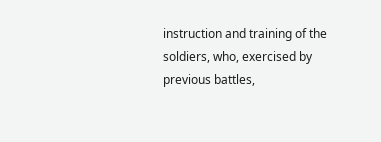instruction and training of the soldiers, who, exercised by previous battles,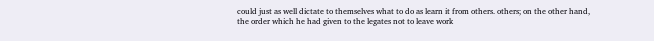could just as well dictate to themselves what to do as learn it from others. others; on the other hand, the order which he had given to the legates not to leave work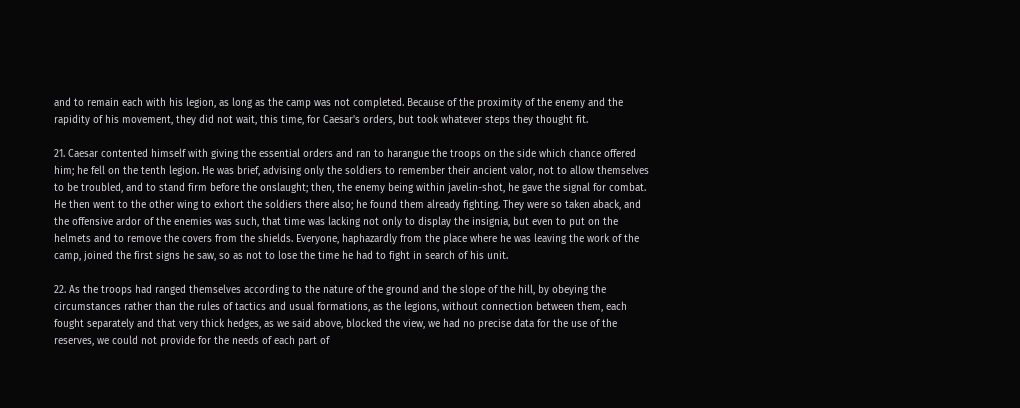and to remain each with his legion, as long as the camp was not completed. Because of the proximity of the enemy and the rapidity of his movement, they did not wait, this time, for Caesar's orders, but took whatever steps they thought fit.

21. Caesar contented himself with giving the essential orders and ran to harangue the troops on the side which chance offered him; he fell on the tenth legion. He was brief, advising only the soldiers to remember their ancient valor, not to allow themselves to be troubled, and to stand firm before the onslaught; then, the enemy being within javelin-shot, he gave the signal for combat. He then went to the other wing to exhort the soldiers there also; he found them already fighting. They were so taken aback, and the offensive ardor of the enemies was such, that time was lacking not only to display the insignia, but even to put on the helmets and to remove the covers from the shields. Everyone, haphazardly from the place where he was leaving the work of the camp, joined the first signs he saw, so as not to lose the time he had to fight in search of his unit.

22. As the troops had ranged themselves according to the nature of the ground and the slope of the hill, by obeying the circumstances rather than the rules of tactics and usual formations, as the legions, without connection between them, each fought separately and that very thick hedges, as we said above, blocked the view, we had no precise data for the use of the reserves, we could not provide for the needs of each part of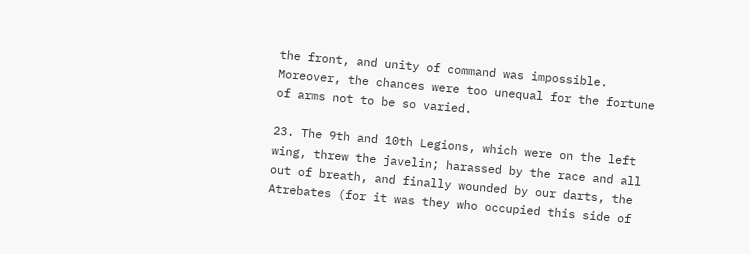the front, and unity of command was impossible. Moreover, the chances were too unequal for the fortune of arms not to be so varied.

23. The 9th and 10th Legions, which were on the left wing, threw the javelin; harassed by the race and all out of breath, and finally wounded by our darts, the Atrebates (for it was they who occupied this side of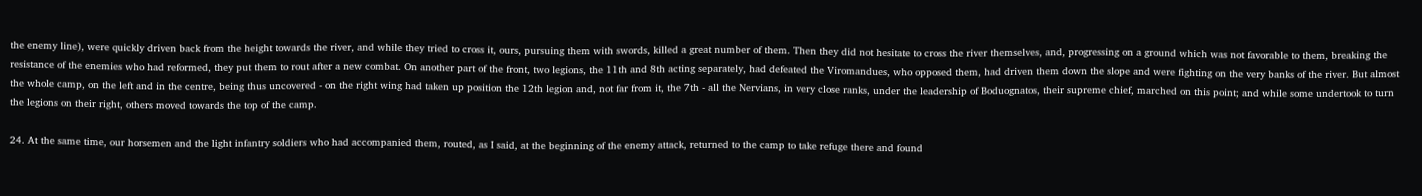the enemy line), were quickly driven back from the height towards the river, and while they tried to cross it, ours, pursuing them with swords, killed a great number of them. Then they did not hesitate to cross the river themselves, and, progressing on a ground which was not favorable to them, breaking the resistance of the enemies who had reformed, they put them to rout after a new combat. On another part of the front, two legions, the 11th and 8th acting separately, had defeated the Viromandues, who opposed them, had driven them down the slope and were fighting on the very banks of the river. But almost the whole camp, on the left and in the centre, being thus uncovered - on the right wing had taken up position the 12th legion and, not far from it, the 7th - all the Nervians, in very close ranks, under the leadership of Boduognatos, their supreme chief, marched on this point; and while some undertook to turn the legions on their right, others moved towards the top of the camp.

24. At the same time, our horsemen and the light infantry soldiers who had accompanied them, routed, as I said, at the beginning of the enemy attack, returned to the camp to take refuge there and found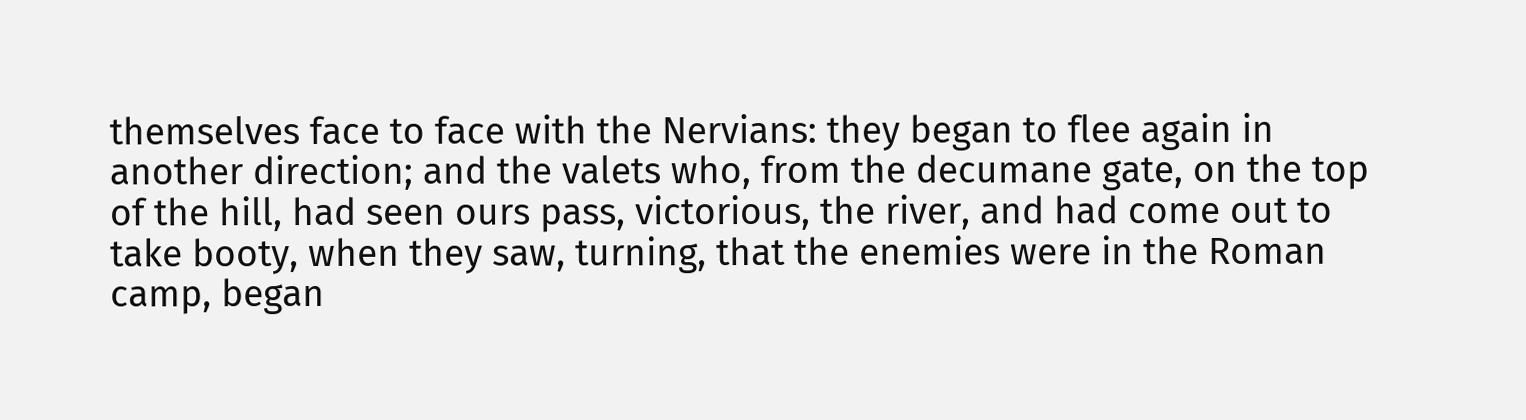themselves face to face with the Nervians: they began to flee again in another direction; and the valets who, from the decumane gate, on the top of the hill, had seen ours pass, victorious, the river, and had come out to take booty, when they saw, turning, that the enemies were in the Roman camp, began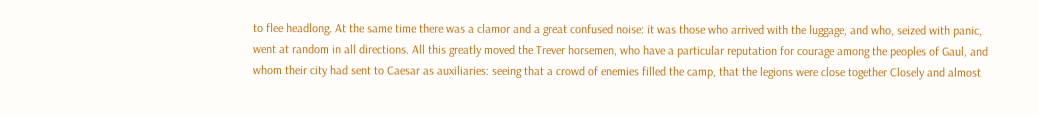to flee headlong. At the same time there was a clamor and a great confused noise: it was those who arrived with the luggage, and who, seized with panic, went at random in all directions. All this greatly moved the Trever horsemen, who have a particular reputation for courage among the peoples of Gaul, and whom their city had sent to Caesar as auxiliaries: seeing that a crowd of enemies filled the camp, that the legions were close together Closely and almost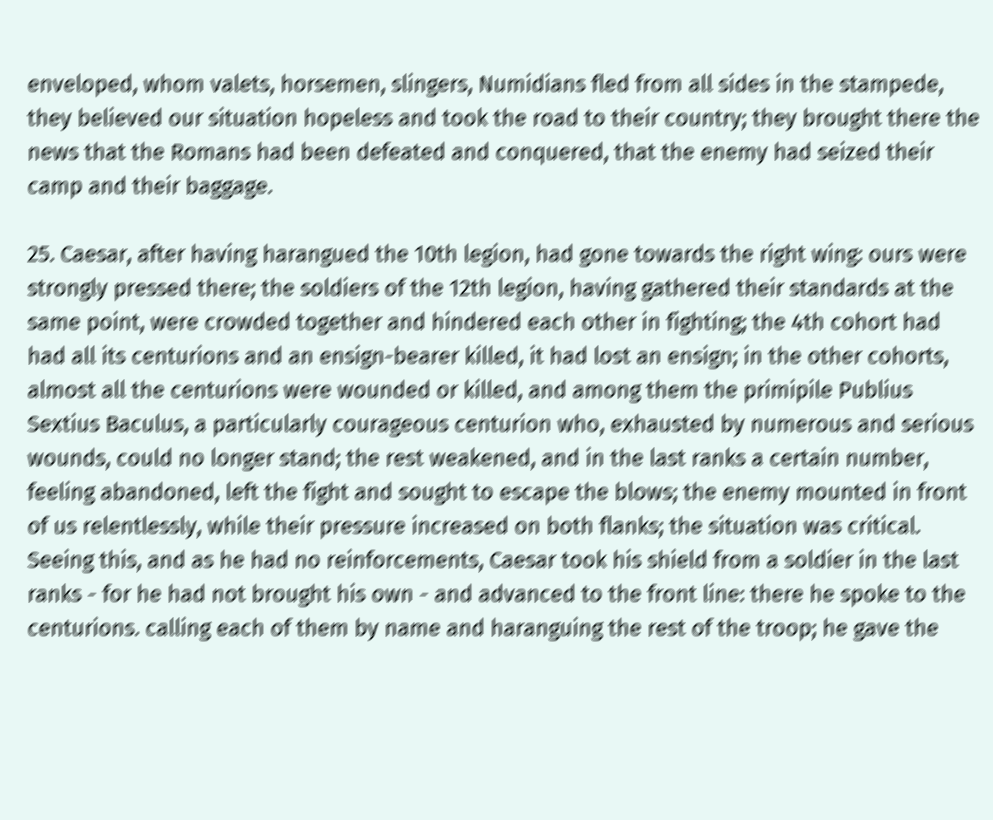enveloped, whom valets, horsemen, slingers, Numidians fled from all sides in the stampede, they believed our situation hopeless and took the road to their country; they brought there the news that the Romans had been defeated and conquered, that the enemy had seized their camp and their baggage.

25. Caesar, after having harangued the 10th legion, had gone towards the right wing: ours were strongly pressed there; the soldiers of the 12th legion, having gathered their standards at the same point, were crowded together and hindered each other in fighting; the 4th cohort had had all its centurions and an ensign-bearer killed, it had lost an ensign; in the other cohorts, almost all the centurions were wounded or killed, and among them the primipile Publius Sextius Baculus, a particularly courageous centurion who, exhausted by numerous and serious wounds, could no longer stand; the rest weakened, and in the last ranks a certain number, feeling abandoned, left the fight and sought to escape the blows; the enemy mounted in front of us relentlessly, while their pressure increased on both flanks; the situation was critical. Seeing this, and as he had no reinforcements, Caesar took his shield from a soldier in the last ranks - for he had not brought his own - and advanced to the front line: there he spoke to the centurions. calling each of them by name and haranguing the rest of the troop; he gave the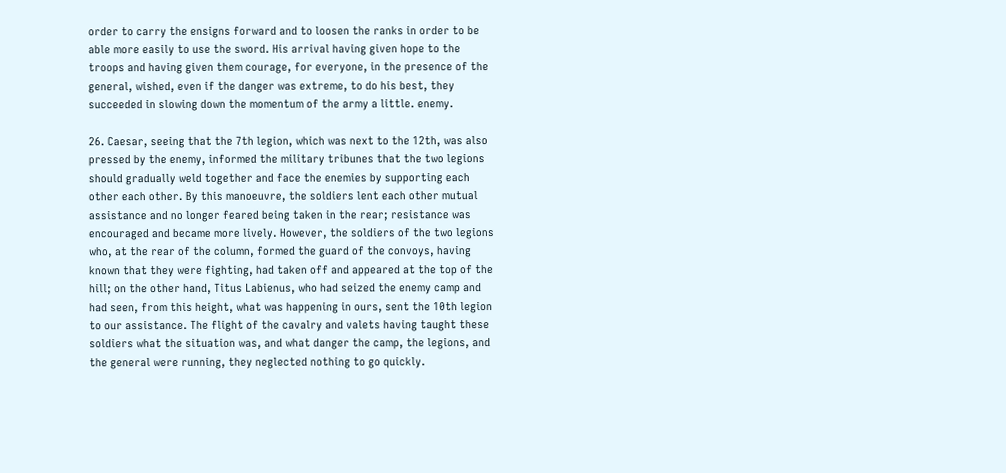order to carry the ensigns forward and to loosen the ranks in order to be able more easily to use the sword. His arrival having given hope to the troops and having given them courage, for everyone, in the presence of the general, wished, even if the danger was extreme, to do his best, they succeeded in slowing down the momentum of the army a little. enemy.

26. Caesar, seeing that the 7th legion, which was next to the 12th, was also pressed by the enemy, informed the military tribunes that the two legions should gradually weld together and face the enemies by supporting each other each other. By this manoeuvre, the soldiers lent each other mutual assistance and no longer feared being taken in the rear; resistance was encouraged and became more lively. However, the soldiers of the two legions who, at the rear of the column, formed the guard of the convoys, having known that they were fighting, had taken off and appeared at the top of the hill; on the other hand, Titus Labienus, who had seized the enemy camp and had seen, from this height, what was happening in ours, sent the 10th legion to our assistance. The flight of the cavalry and valets having taught these soldiers what the situation was, and what danger the camp, the legions, and the general were running, they neglected nothing to go quickly.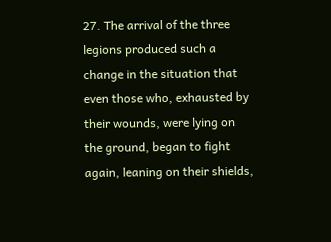27. The arrival of the three legions produced such a change in the situation that even those who, exhausted by their wounds, were lying on the ground, began to fight again, leaning on their shields,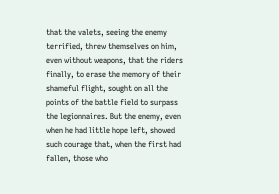that the valets, seeing the enemy terrified, threw themselves on him, even without weapons, that the riders finally, to erase the memory of their shameful flight, sought on all the points of the battle field to surpass the legionnaires. But the enemy, even when he had little hope left, showed such courage that, when the first had fallen, those who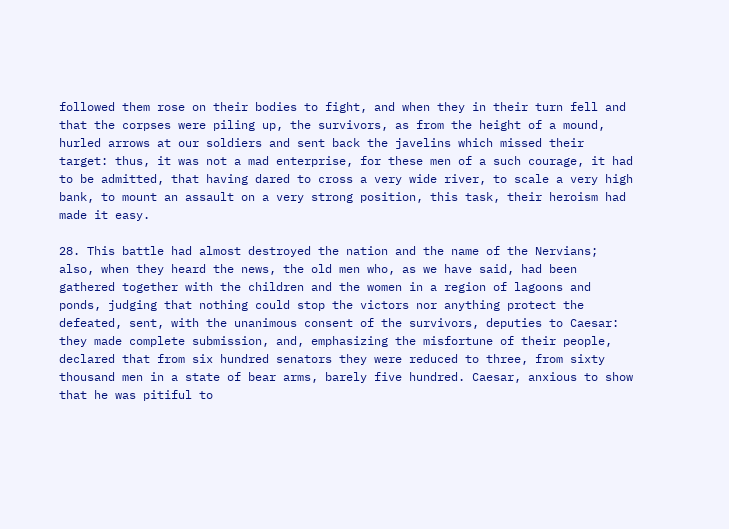followed them rose on their bodies to fight, and when they in their turn fell and that the corpses were piling up, the survivors, as from the height of a mound, hurled arrows at our soldiers and sent back the javelins which missed their target: thus, it was not a mad enterprise, for these men of a such courage, it had to be admitted, that having dared to cross a very wide river, to scale a very high bank, to mount an assault on a very strong position, this task, their heroism had made it easy.

28. This battle had almost destroyed the nation and the name of the Nervians; also, when they heard the news, the old men who, as we have said, had been gathered together with the children and the women in a region of lagoons and ponds, judging that nothing could stop the victors nor anything protect the defeated, sent, with the unanimous consent of the survivors, deputies to Caesar: they made complete submission, and, emphasizing the misfortune of their people, declared that from six hundred senators they were reduced to three, from sixty thousand men in a state of bear arms, barely five hundred. Caesar, anxious to show that he was pitiful to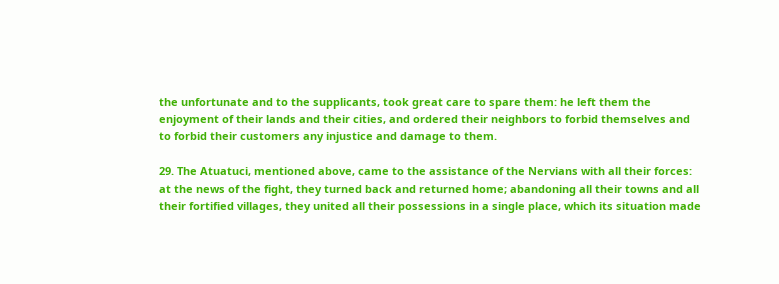the unfortunate and to the supplicants, took great care to spare them: he left them the enjoyment of their lands and their cities, and ordered their neighbors to forbid themselves and to forbid their customers any injustice and damage to them.

29. The Atuatuci, mentioned above, came to the assistance of the Nervians with all their forces: at the news of the fight, they turned back and returned home; abandoning all their towns and all their fortified villages, they united all their possessions in a single place, which its situation made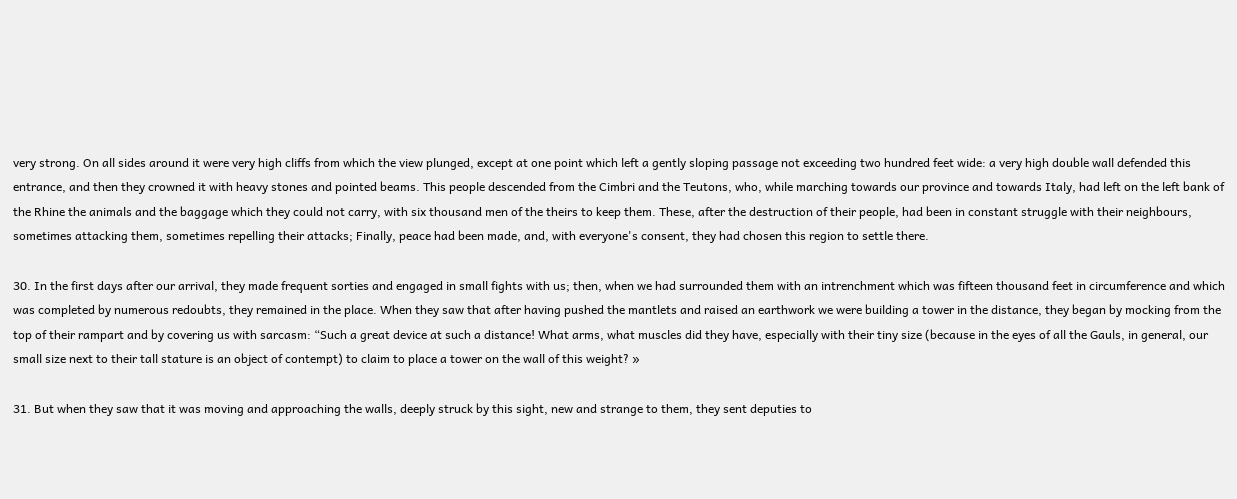very strong. On all sides around it were very high cliffs from which the view plunged, except at one point which left a gently sloping passage not exceeding two hundred feet wide: a very high double wall defended this entrance, and then they crowned it with heavy stones and pointed beams. This people descended from the Cimbri and the Teutons, who, while marching towards our province and towards Italy, had left on the left bank of the Rhine the animals and the baggage which they could not carry, with six thousand men of the theirs to keep them. These, after the destruction of their people, had been in constant struggle with their neighbours, sometimes attacking them, sometimes repelling their attacks; Finally, peace had been made, and, with everyone's consent, they had chosen this region to settle there.

30. In the first days after our arrival, they made frequent sorties and engaged in small fights with us; then, when we had surrounded them with an intrenchment which was fifteen thousand feet in circumference and which was completed by numerous redoubts, they remained in the place. When they saw that after having pushed the mantlets and raised an earthwork we were building a tower in the distance, they began by mocking from the top of their rampart and by covering us with sarcasm: “Such a great device at such a distance! What arms, what muscles did they have, especially with their tiny size (because in the eyes of all the Gauls, in general, our small size next to their tall stature is an object of contempt) to claim to place a tower on the wall of this weight? »

31. But when they saw that it was moving and approaching the walls, deeply struck by this sight, new and strange to them, they sent deputies to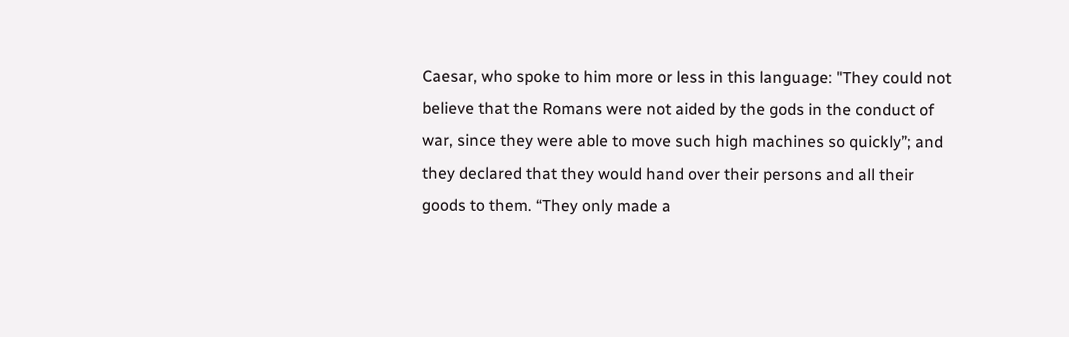Caesar, who spoke to him more or less in this language: "They could not believe that the Romans were not aided by the gods in the conduct of war, since they were able to move such high machines so quickly”; and they declared that they would hand over their persons and all their goods to them. “They only made a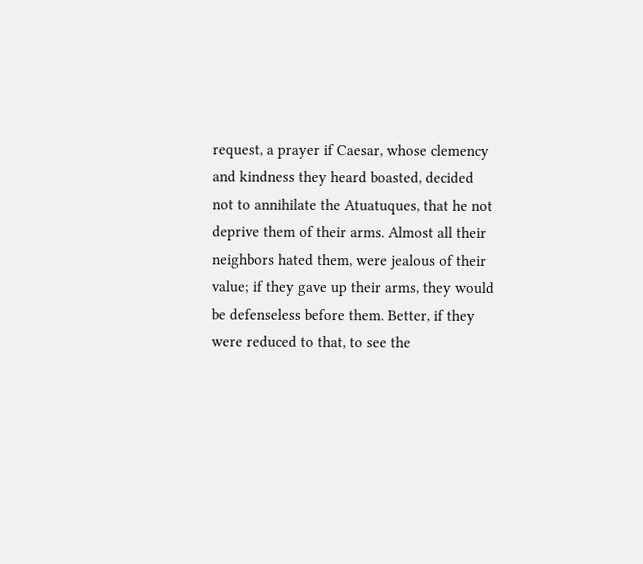request, a prayer if Caesar, whose clemency and kindness they heard boasted, decided not to annihilate the Atuatuques, that he not deprive them of their arms. Almost all their neighbors hated them, were jealous of their value; if they gave up their arms, they would be defenseless before them. Better, if they were reduced to that, to see the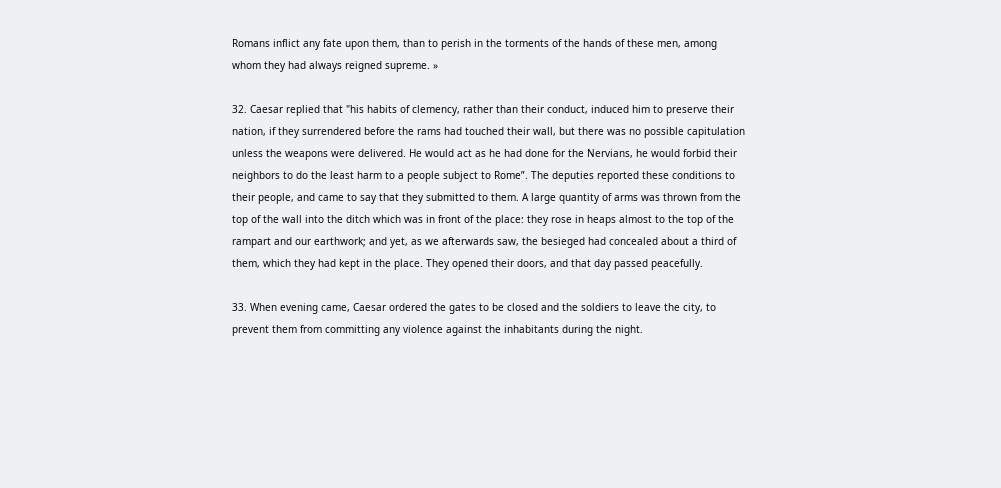Romans inflict any fate upon them, than to perish in the torments of the hands of these men, among whom they had always reigned supreme. »

32. Caesar replied that "his habits of clemency, rather than their conduct, induced him to preserve their nation, if they surrendered before the rams had touched their wall, but there was no possible capitulation unless the weapons were delivered. He would act as he had done for the Nervians, he would forbid their neighbors to do the least harm to a people subject to Rome”. The deputies reported these conditions to their people, and came to say that they submitted to them. A large quantity of arms was thrown from the top of the wall into the ditch which was in front of the place: they rose in heaps almost to the top of the rampart and our earthwork; and yet, as we afterwards saw, the besieged had concealed about a third of them, which they had kept in the place. They opened their doors, and that day passed peacefully.

33. When evening came, Caesar ordered the gates to be closed and the soldiers to leave the city, to prevent them from committing any violence against the inhabitants during the night.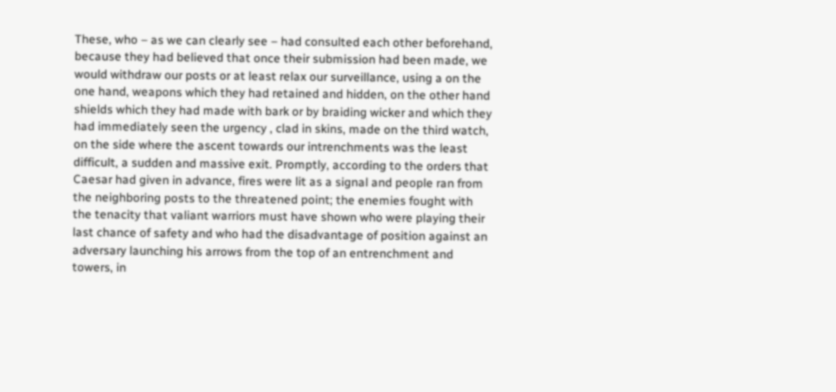These, who – as we can clearly see – had consulted each other beforehand, because they had believed that once their submission had been made, we would withdraw our posts or at least relax our surveillance, using a on the one hand, weapons which they had retained and hidden, on the other hand shields which they had made with bark or by braiding wicker and which they had immediately seen the urgency , clad in skins, made on the third watch, on the side where the ascent towards our intrenchments was the least difficult, a sudden and massive exit. Promptly, according to the orders that Caesar had given in advance, fires were lit as a signal and people ran from the neighboring posts to the threatened point; the enemies fought with the tenacity that valiant warriors must have shown who were playing their last chance of safety and who had the disadvantage of position against an adversary launching his arrows from the top of an entrenchment and towers, in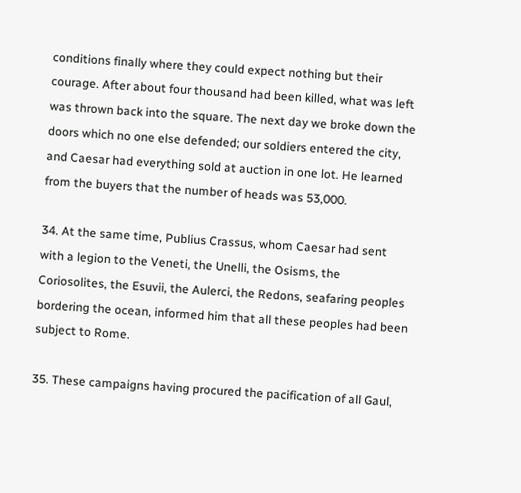conditions finally where they could expect nothing but their courage. After about four thousand had been killed, what was left was thrown back into the square. The next day we broke down the doors which no one else defended; our soldiers entered the city, and Caesar had everything sold at auction in one lot. He learned from the buyers that the number of heads was 53,000.

34. At the same time, Publius Crassus, whom Caesar had sent with a legion to the Veneti, the Unelli, the Osisms, the Coriosolites, the Esuvii, the Aulerci, the Redons, seafaring peoples bordering the ocean, informed him that all these peoples had been subject to Rome.

35. These campaigns having procured the pacification of all Gaul,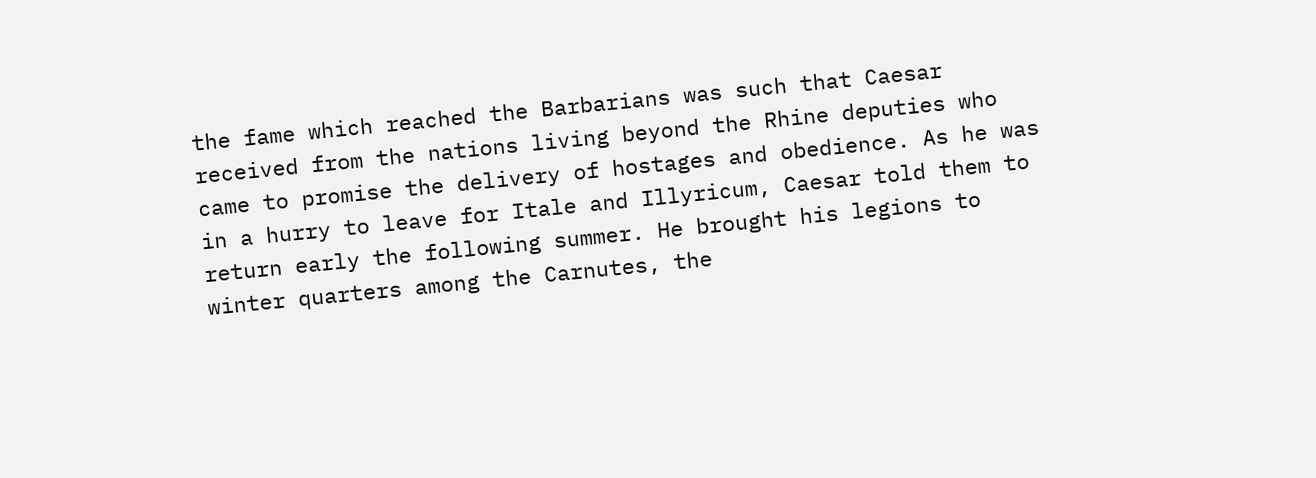the fame which reached the Barbarians was such that Caesar received from the nations living beyond the Rhine deputies who came to promise the delivery of hostages and obedience. As he was in a hurry to leave for Itale and Illyricum, Caesar told them to return early the following summer. He brought his legions to winter quarters among the Carnutes, the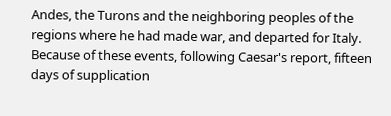Andes, the Turons and the neighboring peoples of the regions where he had made war, and departed for Italy. Because of these events, following Caesar's report, fifteen days of supplication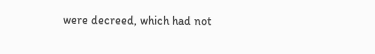were decreed, which had not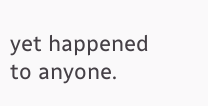yet happened to anyone.